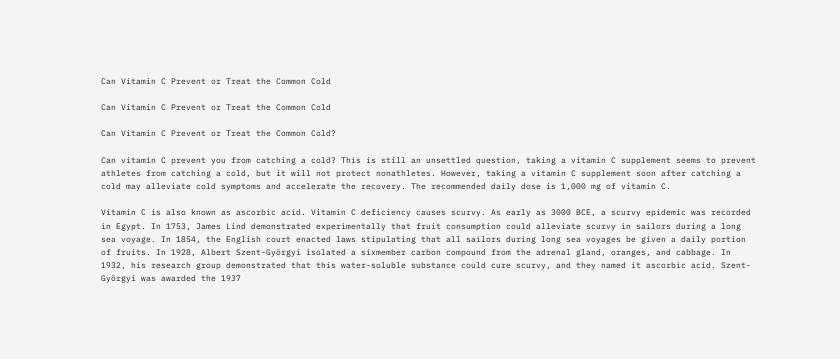Can Vitamin C Prevent or Treat the Common Cold

Can Vitamin C Prevent or Treat the Common Cold

Can Vitamin C Prevent or Treat the Common Cold?

Can vitamin C prevent you from catching a cold? This is still an unsettled question, taking a vitamin C supplement seems to prevent athletes from catching a cold, but it will not protect nonathletes. However, taking a vitamin C supplement soon after catching a cold may alleviate cold symptoms and accelerate the recovery. The recommended daily dose is 1,000 mg of vitamin C.

Vitamin C is also known as ascorbic acid. Vitamin C deficiency causes scurvy. As early as 3000 BCE, a scurvy epidemic was recorded in Egypt. In 1753, James Lind demonstrated experimentally that fruit consumption could alleviate scurvy in sailors during a long sea voyage. In 1854, the English court enacted laws stipulating that all sailors during long sea voyages be given a daily portion of fruits. In 1928, Albert Szent-Györgyi isolated a sixmember carbon compound from the adrenal gland, oranges, and cabbage. In 1932, his research group demonstrated that this water-soluble substance could cure scurvy, and they named it ascorbic acid. Szent-Györgyi was awarded the 1937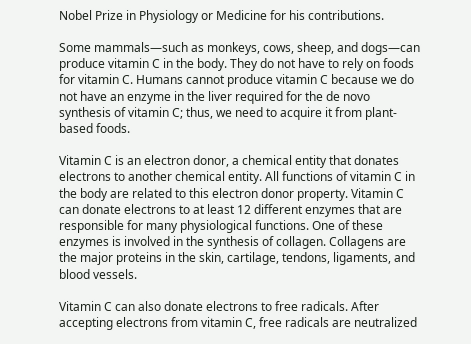Nobel Prize in Physiology or Medicine for his contributions.

Some mammals—such as monkeys, cows, sheep, and dogs—can produce vitamin C in the body. They do not have to rely on foods for vitamin C. Humans cannot produce vitamin C because we do not have an enzyme in the liver required for the de novo synthesis of vitamin C; thus, we need to acquire it from plant-based foods.

Vitamin C is an electron donor, a chemical entity that donates electrons to another chemical entity. All functions of vitamin C in the body are related to this electron donor property. Vitamin C can donate electrons to at least 12 different enzymes that are responsible for many physiological functions. One of these enzymes is involved in the synthesis of collagen. Collagens are the major proteins in the skin, cartilage, tendons, ligaments, and blood vessels.

Vitamin C can also donate electrons to free radicals. After accepting electrons from vitamin C, free radicals are neutralized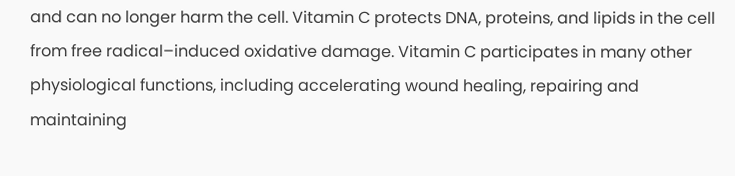and can no longer harm the cell. Vitamin C protects DNA, proteins, and lipids in the cell from free radical–induced oxidative damage. Vitamin C participates in many other physiological functions, including accelerating wound healing, repairing and maintaining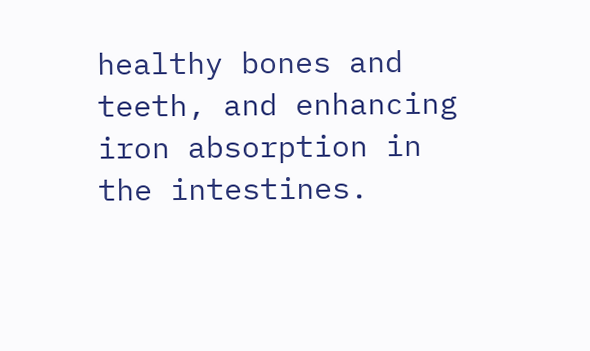healthy bones and teeth, and enhancing iron absorption in the intestines.